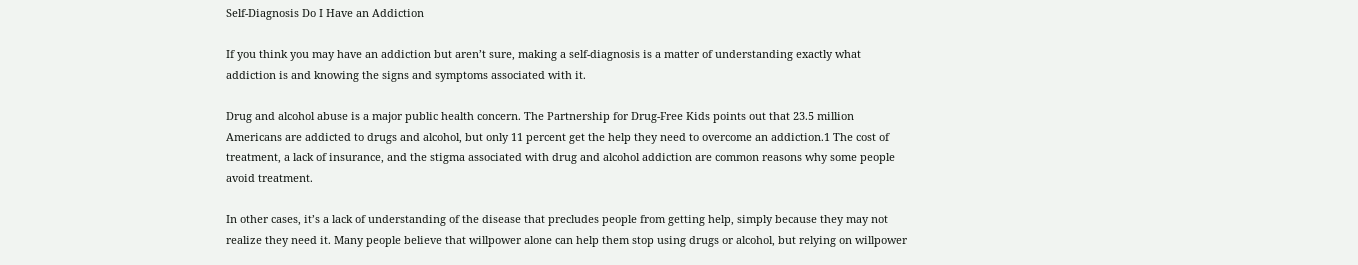Self-Diagnosis Do I Have an Addiction

If you think you may have an addiction but aren’t sure, making a self-diagnosis is a matter of understanding exactly what addiction is and knowing the signs and symptoms associated with it.

Drug and alcohol abuse is a major public health concern. The Partnership for Drug-Free Kids points out that 23.5 million Americans are addicted to drugs and alcohol, but only 11 percent get the help they need to overcome an addiction.1 The cost of treatment, a lack of insurance, and the stigma associated with drug and alcohol addiction are common reasons why some people avoid treatment.

In other cases, it’s a lack of understanding of the disease that precludes people from getting help, simply because they may not realize they need it. Many people believe that willpower alone can help them stop using drugs or alcohol, but relying on willpower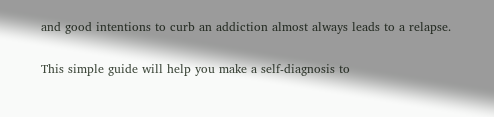and good intentions to curb an addiction almost always leads to a relapse.

This simple guide will help you make a self-diagnosis to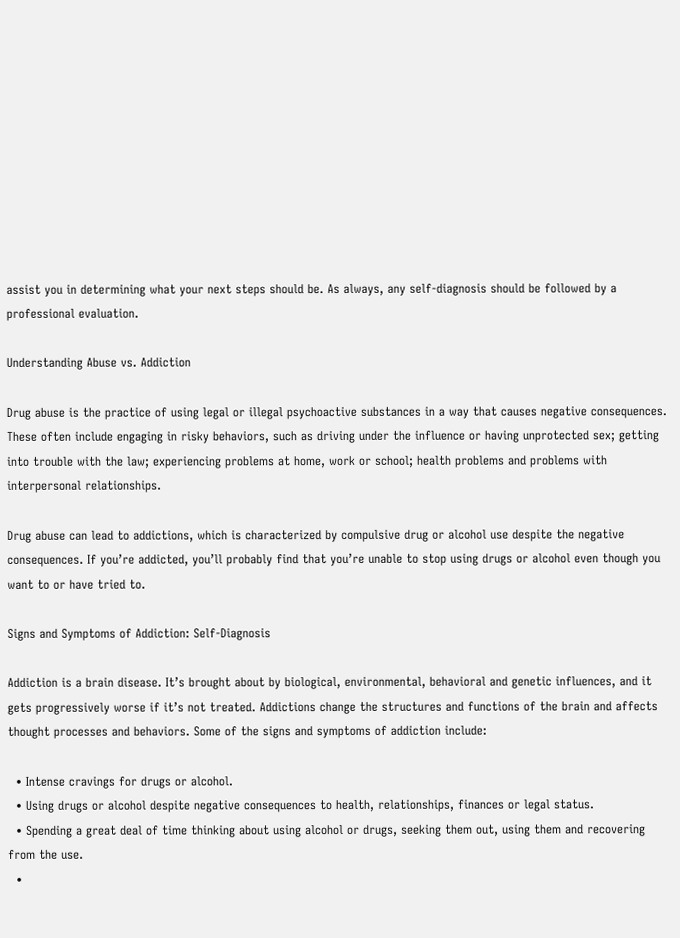assist you in determining what your next steps should be. As always, any self-diagnosis should be followed by a professional evaluation.

Understanding Abuse vs. Addiction

Drug abuse is the practice of using legal or illegal psychoactive substances in a way that causes negative consequences. These often include engaging in risky behaviors, such as driving under the influence or having unprotected sex; getting into trouble with the law; experiencing problems at home, work or school; health problems and problems with interpersonal relationships.

Drug abuse can lead to addictions, which is characterized by compulsive drug or alcohol use despite the negative consequences. If you’re addicted, you’ll probably find that you’re unable to stop using drugs or alcohol even though you want to or have tried to.

Signs and Symptoms of Addiction: Self-Diagnosis

Addiction is a brain disease. It’s brought about by biological, environmental, behavioral and genetic influences, and it gets progressively worse if it’s not treated. Addictions change the structures and functions of the brain and affects thought processes and behaviors. Some of the signs and symptoms of addiction include:

  • Intense cravings for drugs or alcohol.
  • Using drugs or alcohol despite negative consequences to health, relationships, finances or legal status.
  • Spending a great deal of time thinking about using alcohol or drugs, seeking them out, using them and recovering from the use.
  •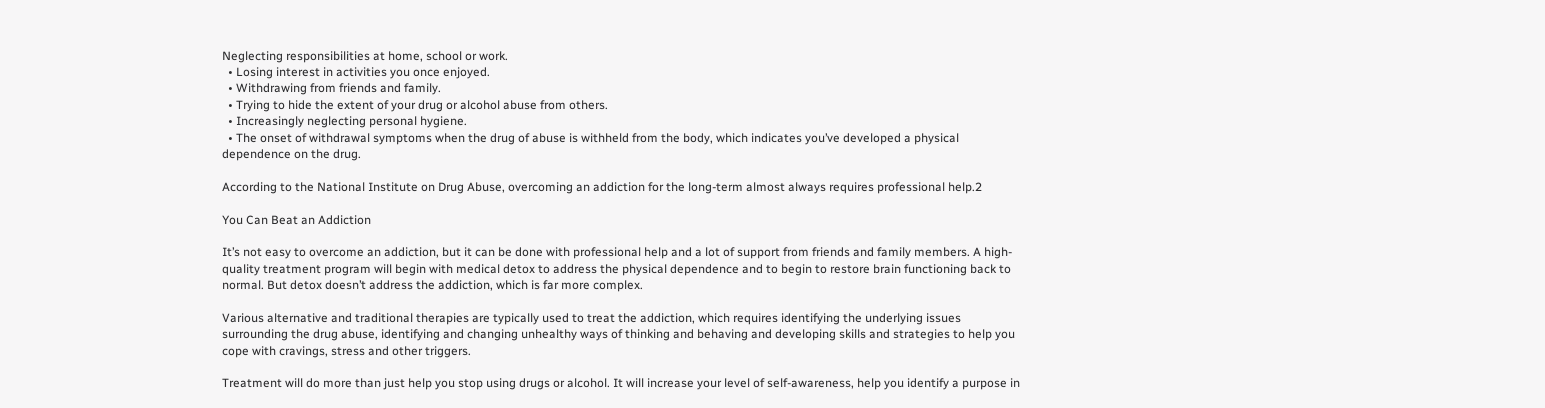Neglecting responsibilities at home, school or work.
  • Losing interest in activities you once enjoyed.
  • Withdrawing from friends and family.
  • Trying to hide the extent of your drug or alcohol abuse from others.
  • Increasingly neglecting personal hygiene.
  • The onset of withdrawal symptoms when the drug of abuse is withheld from the body, which indicates you’ve developed a physical dependence on the drug.

According to the National Institute on Drug Abuse, overcoming an addiction for the long-term almost always requires professional help.2

You Can Beat an Addiction

It’s not easy to overcome an addiction, but it can be done with professional help and a lot of support from friends and family members. A high-quality treatment program will begin with medical detox to address the physical dependence and to begin to restore brain functioning back to normal. But detox doesn’t address the addiction, which is far more complex.

Various alternative and traditional therapies are typically used to treat the addiction, which requires identifying the underlying issues surrounding the drug abuse, identifying and changing unhealthy ways of thinking and behaving and developing skills and strategies to help you cope with cravings, stress and other triggers.

Treatment will do more than just help you stop using drugs or alcohol. It will increase your level of self-awareness, help you identify a purpose in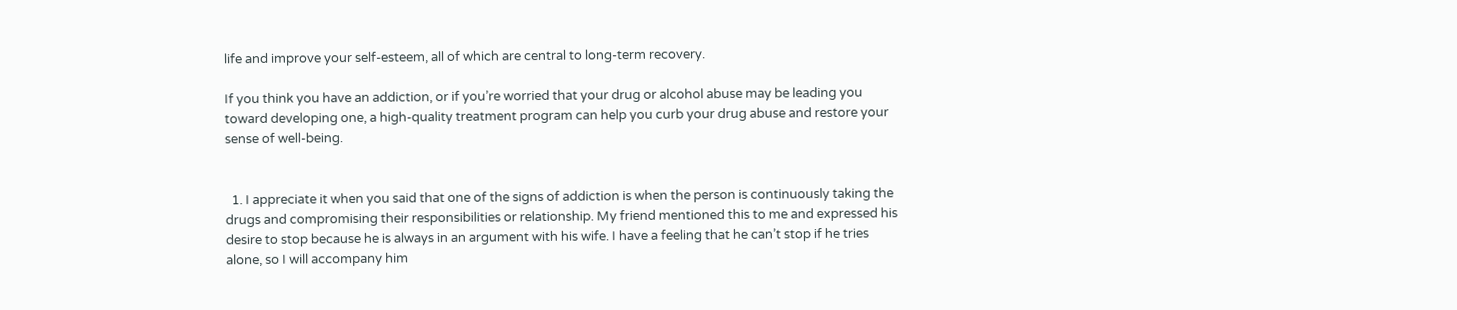life and improve your self-esteem, all of which are central to long-term recovery.

If you think you have an addiction, or if you’re worried that your drug or alcohol abuse may be leading you toward developing one, a high-quality treatment program can help you curb your drug abuse and restore your sense of well-being.


  1. I appreciate it when you said that one of the signs of addiction is when the person is continuously taking the drugs and compromising their responsibilities or relationship. My friend mentioned this to me and expressed his desire to stop because he is always in an argument with his wife. I have a feeling that he can’t stop if he tries alone, so I will accompany him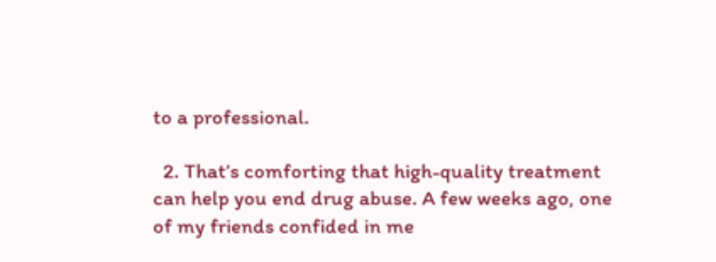to a professional.

  2. That’s comforting that high-quality treatment can help you end drug abuse. A few weeks ago, one of my friends confided in me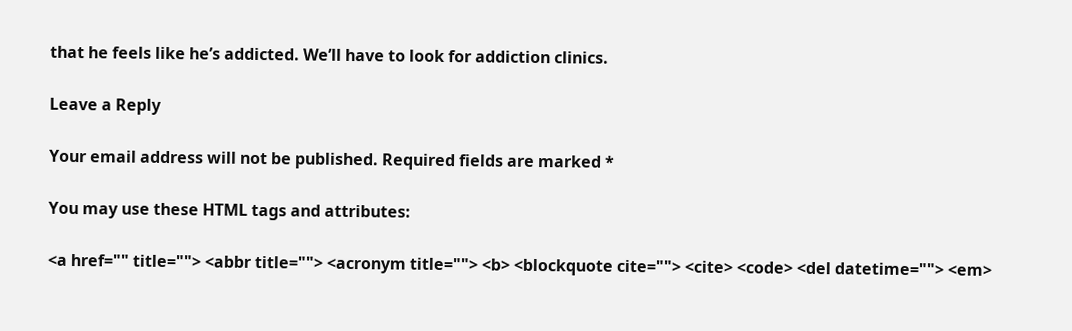that he feels like he’s addicted. We’ll have to look for addiction clinics.

Leave a Reply

Your email address will not be published. Required fields are marked *

You may use these HTML tags and attributes:

<a href="" title=""> <abbr title=""> <acronym title=""> <b> <blockquote cite=""> <cite> <code> <del datetime=""> <em>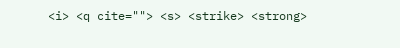<i> <q cite=""> <s> <strike> <strong>